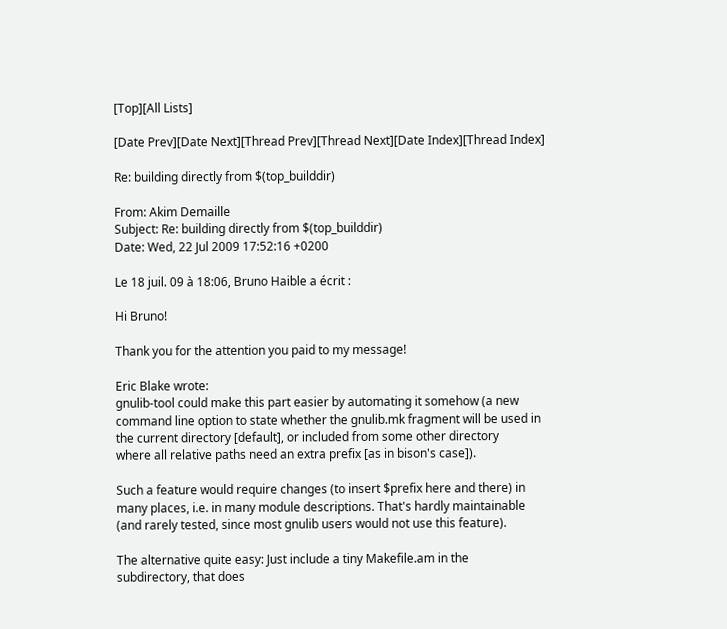[Top][All Lists]

[Date Prev][Date Next][Thread Prev][Thread Next][Date Index][Thread Index]

Re: building directly from $(top_builddir)

From: Akim Demaille
Subject: Re: building directly from $(top_builddir)
Date: Wed, 22 Jul 2009 17:52:16 +0200

Le 18 juil. 09 à 18:06, Bruno Haible a écrit :

Hi Bruno!

Thank you for the attention you paid to my message!

Eric Blake wrote:
gnulib-tool could make this part easier by automating it somehow (a new command line option to state whether the gnulib.mk fragment will be used in the current directory [default], or included from some other directory
where all relative paths need an extra prefix [as in bison's case]).

Such a feature would require changes (to insert $prefix here and there) in many places, i.e. in many module descriptions. That's hardly maintainable (and rarely tested, since most gnulib users would not use this feature).

The alternative quite easy: Just include a tiny Makefile.am in the
subdirectory, that does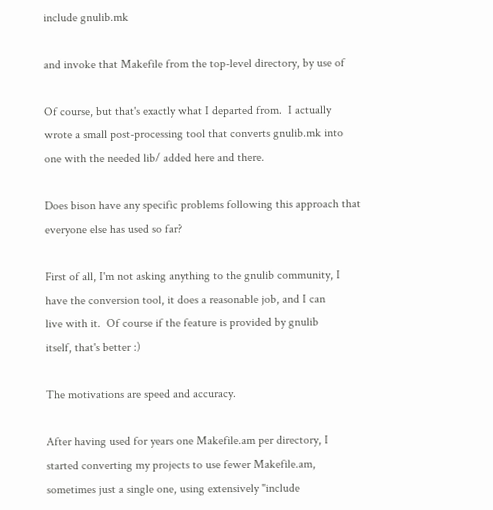include gnulib.mk

and invoke that Makefile from the top-level directory, by use of

Of course, but that's exactly what I departed from.  I actually
wrote a small post-processing tool that converts gnulib.mk into
one with the needed lib/ added here and there.

Does bison have any specific problems following this approach that
everyone else has used so far?

First of all, I'm not asking anything to the gnulib community, I
have the conversion tool, it does a reasonable job, and I can
live with it.  Of course if the feature is provided by gnulib
itself, that's better :)

The motivations are speed and accuracy.

After having used for years one Makefile.am per directory, I
started converting my projects to use fewer Makefile.am,
sometimes just a single one, using extensively "include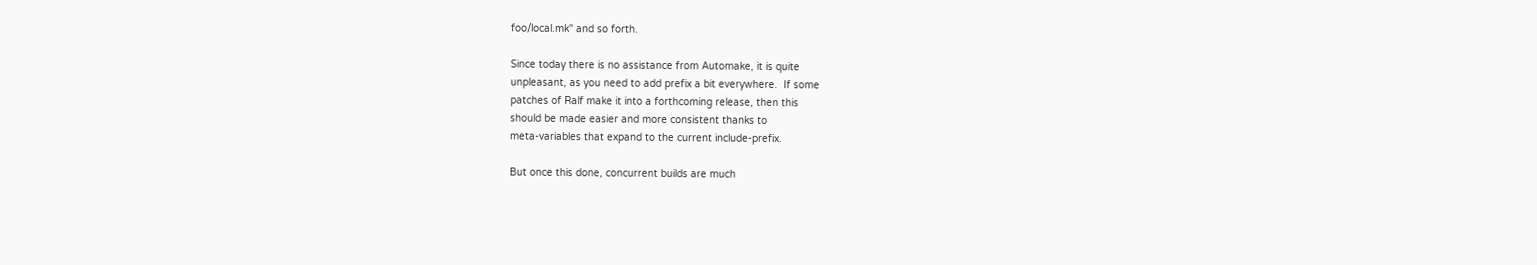foo/local.mk" and so forth.

Since today there is no assistance from Automake, it is quite
unpleasant, as you need to add prefix a bit everywhere.  If some
patches of Ralf make it into a forthcoming release, then this
should be made easier and more consistent thanks to
meta-variables that expand to the current include-prefix.

But once this done, concurrent builds are much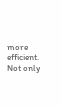more efficient.
Not only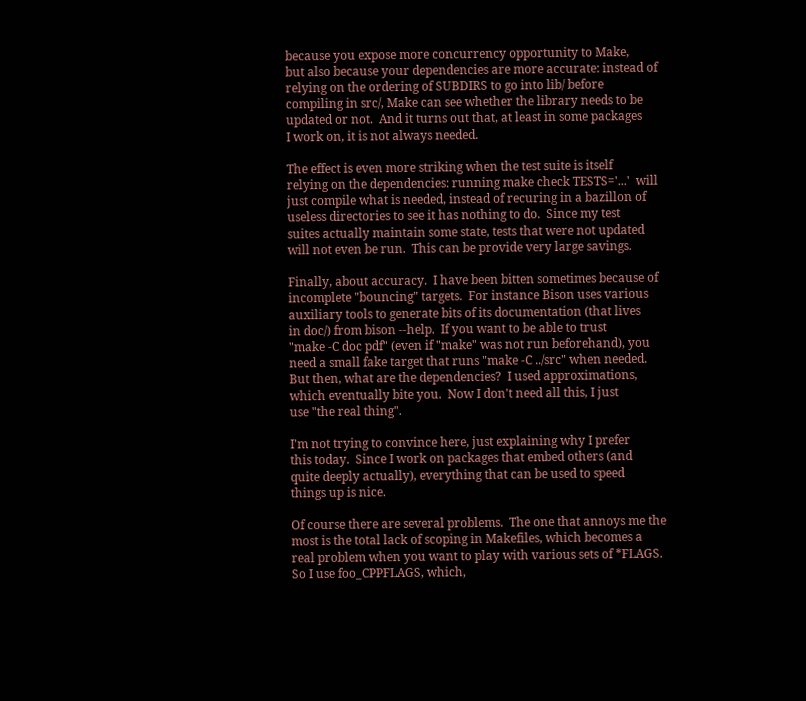because you expose more concurrency opportunity to Make,
but also because your dependencies are more accurate: instead of
relying on the ordering of SUBDIRS to go into lib/ before
compiling in src/, Make can see whether the library needs to be
updated or not.  And it turns out that, at least in some packages
I work on, it is not always needed.

The effect is even more striking when the test suite is itself
relying on the dependencies: running make check TESTS='...'  will
just compile what is needed, instead of recuring in a bazillon of
useless directories to see it has nothing to do.  Since my test
suites actually maintain some state, tests that were not updated
will not even be run.  This can be provide very large savings.

Finally, about accuracy.  I have been bitten sometimes because of
incomplete "bouncing" targets.  For instance Bison uses various
auxiliary tools to generate bits of its documentation (that lives
in doc/) from bison --help.  If you want to be able to trust
"make -C doc pdf" (even if "make" was not run beforehand), you
need a small fake target that runs "make -C ../src" when needed.
But then, what are the dependencies?  I used approximations,
which eventually bite you.  Now I don't need all this, I just
use "the real thing".

I'm not trying to convince here, just explaining why I prefer
this today.  Since I work on packages that embed others (and
quite deeply actually), everything that can be used to speed
things up is nice.

Of course there are several problems.  The one that annoys me the
most is the total lack of scoping in Makefiles, which becomes a
real problem when you want to play with various sets of *FLAGS.
So I use foo_CPPFLAGS, which,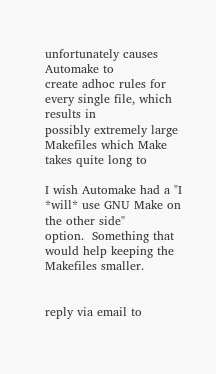unfortunately causes Automake to
create adhoc rules for every single file, which results in
possibly extremely large Makefiles which Make takes quite long to

I wish Automake had a "I *will* use GNU Make on the other side"
option.  Something that would help keeping the Makefiles smaller.


reply via email to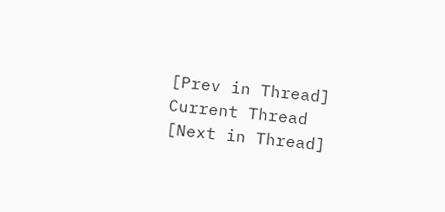[Prev in Thread] Current Thread [Next in Thread]